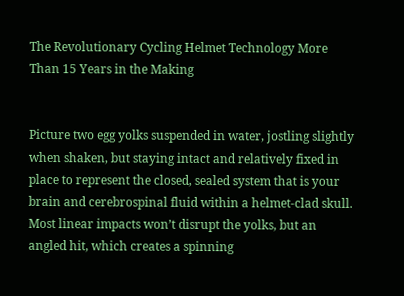The Revolutionary Cycling Helmet Technology More Than 15 Years in the Making


Picture two egg yolks suspended in water, jostling slightly when shaken, but staying intact and relatively fixed in place to represent the closed, sealed system that is your brain and cerebrospinal fluid within a helmet-clad skull. Most linear impacts won’t disrupt the yolks, but an angled hit, which creates a spinning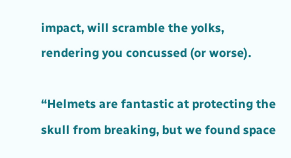impact, will scramble the yolks, rendering you concussed (or worse).

“Helmets are fantastic at protecting the skull from breaking, but we found space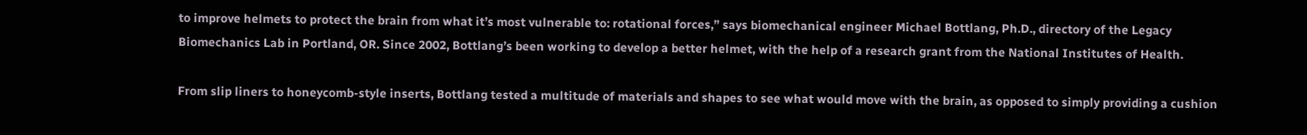to improve helmets to protect the brain from what it’s most vulnerable to: rotational forces,” says biomechanical engineer Michael Bottlang, Ph.D., directory of the Legacy Biomechanics Lab in Portland, OR. Since 2002, Bottlang’s been working to develop a better helmet, with the help of a research grant from the National Institutes of Health.

From slip liners to honeycomb-style inserts, Bottlang tested a multitude of materials and shapes to see what would move with the brain, as opposed to simply providing a cushion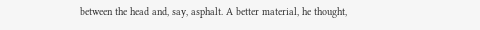between the head and, say, asphalt. A better material, he thought,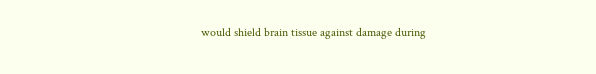would shield brain tissue against damage during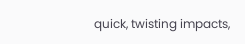quick, twisting impacts,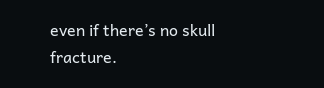even if there’s no skull fracture.